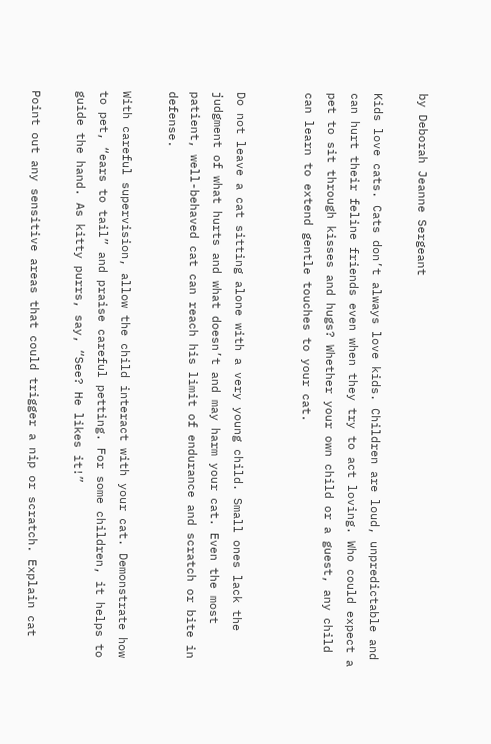by Deborah Jeanne Sergeant

Kids love cats. Cats don’t always love kids. Children are loud, unpredictable and can hurt their feline friends even when they try to act loving. Who could expect a pet to sit through kisses and hugs? Whether your own child or a guest, any child can learn to extend gentle touches to your cat.


Do not leave a cat sitting alone with a very young child. Small ones lack the judgment of what hurts and what doesn’t and may harm your cat. Even the most patient, well-behaved cat can reach his limit of endurance and scratch or bite in defense.

With careful supervision, allow the child interact with your cat. Demonstrate how to pet, “ears to tail” and praise careful petting. For some children, it helps to guide the hand. As kitty purrs, say, “See? He likes it!”

Point out any sensitive areas that could trigger a nip or scratch. Explain cat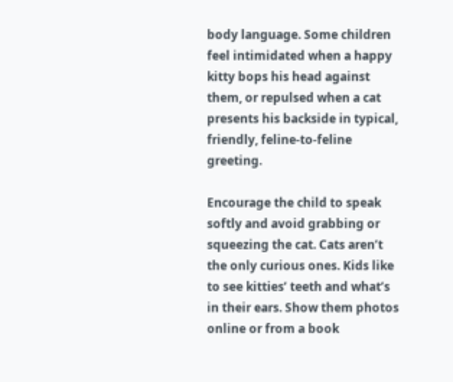body language. Some children feel intimidated when a happy kitty bops his head against them, or repulsed when a cat presents his backside in typical, friendly, feline-to-feline greeting.

Encourage the child to speak softly and avoid grabbing or squeezing the cat. Cats aren’t the only curious ones. Kids like to see kitties’ teeth and what’s in their ears. Show them photos online or from a book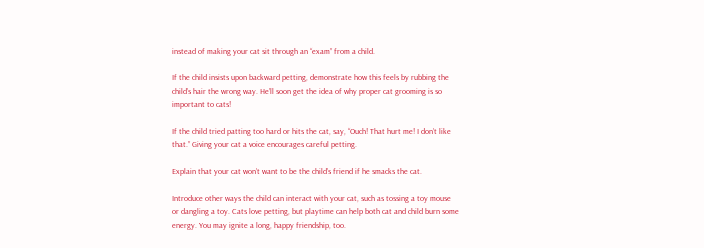instead of making your cat sit through an “exam” from a child.

If the child insists upon backward petting, demonstrate how this feels by rubbing the child’s hair the wrong way. He’ll soon get the idea of why proper cat grooming is so important to cats!

If the child tried patting too hard or hits the cat, say, “Ouch! That hurt me! I don’t like that.” Giving your cat a voice encourages careful petting.

Explain that your cat won’t want to be the child’s friend if he smacks the cat.

Introduce other ways the child can interact with your cat, such as tossing a toy mouse or dangling a toy. Cats love petting, but playtime can help both cat and child burn some energy. You may ignite a long, happy friendship, too.